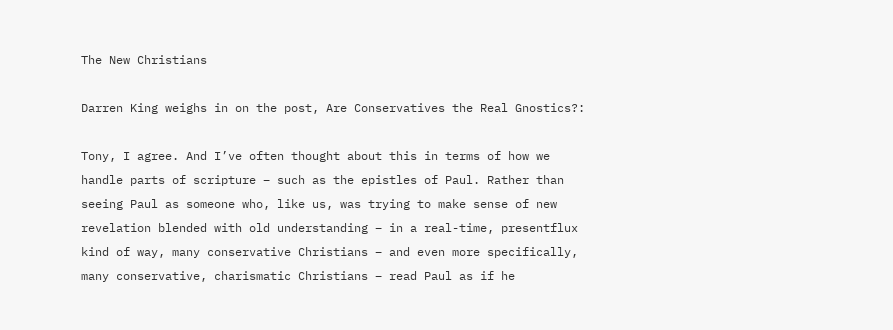The New Christians

Darren King weighs in on the post, Are Conservatives the Real Gnostics?:

Tony, I agree. And I’ve often thought about this in terms of how we
handle parts of scripture – such as the epistles of Paul. Rather than
seeing Paul as someone who, like us, was trying to make sense of new
revelation blended with old understanding – in a real-time, presentflux
kind of way, many conservative Christians – and even more specifically,
many conservative, charismatic Christians – read Paul as if he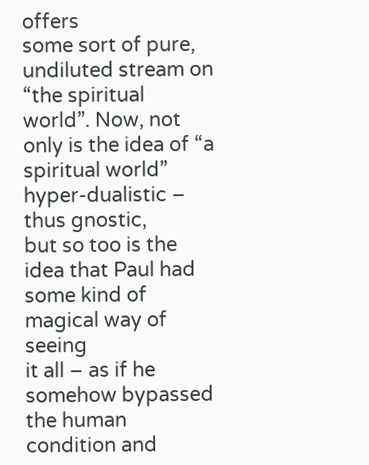offers
some sort of pure, undiluted stream on “the spiritual world”. Now, not
only is the idea of “a spiritual world” hyper-dualistic – thus gnostic,
but so too is the idea that Paul had some kind of magical way of seeing
it all – as if he somehow bypassed the human condition and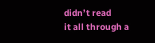didn’t read
it all through a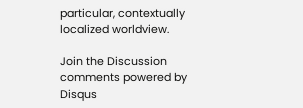particular, contextually localized worldview.

Join the Discussion
comments powered by Disqus